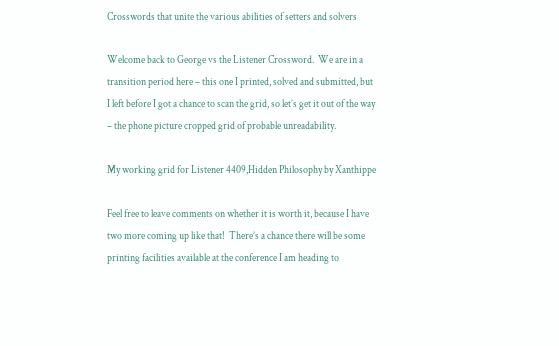Crosswords that unite the various abilities of setters and solvers

Welcome back to George vs the Listener Crossword.  We are in a transition period here – this one I printed, solved and submitted, but I left before I got a chance to scan the grid, so let’s get it out of the way – the phone picture cropped grid of probable unreadability.

My working grid for Listener 4409,Hidden Philosophy by Xanthippe

Feel free to leave comments on whether it is worth it, because I have two more coming up like that!  There’s a chance there will be some printing facilities available at the conference I am heading to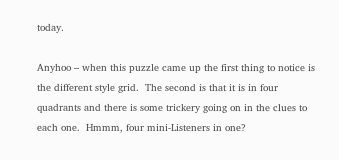today.

Anyhoo – when this puzzle came up the first thing to notice is the different style grid.  The second is that it is in four quadrants and there is some trickery going on in the clues to each one.  Hmmm, four mini-Listeners in one?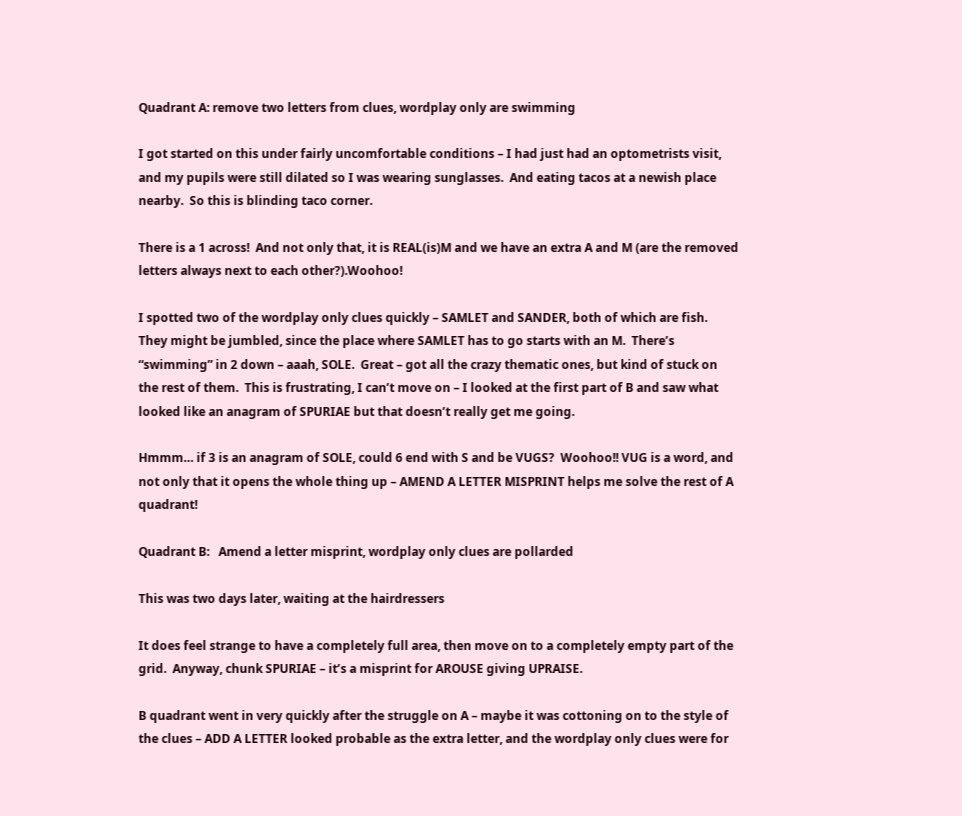Quadrant A: remove two letters from clues, wordplay only are swimming

I got started on this under fairly uncomfortable conditions – I had just had an optometrists visit, and my pupils were still dilated so I was wearing sunglasses.  And eating tacos at a newish place nearby.  So this is blinding taco corner.

There is a 1 across!  And not only that, it is REAL(is)M and we have an extra A and M (are the removed letters always next to each other?).Woohoo!

I spotted two of the wordplay only clues quickly – SAMLET and SANDER, both of which are fish.  They might be jumbled, since the place where SAMLET has to go starts with an M.  There’s “swimming” in 2 down – aaah, SOLE.  Great – got all the crazy thematic ones, but kind of stuck on the rest of them.  This is frustrating, I can’t move on – I looked at the first part of B and saw what looked like an anagram of SPURIAE but that doesn’t really get me going.

Hmmm… if 3 is an anagram of SOLE, could 6 end with S and be VUGS?  Woohoo!! VUG is a word, and not only that it opens the whole thing up – AMEND A LETTER MISPRINT helps me solve the rest of A quadrant!

Quadrant B:   Amend a letter misprint, wordplay only clues are pollarded

This was two days later, waiting at the hairdressers

It does feel strange to have a completely full area, then move on to a completely empty part of the grid.  Anyway, chunk SPURIAE – it’s a misprint for AROUSE giving UPRAISE.

B quadrant went in very quickly after the struggle on A – maybe it was cottoning on to the style of the clues – ADD A LETTER looked probable as the extra letter, and the wordplay only clues were for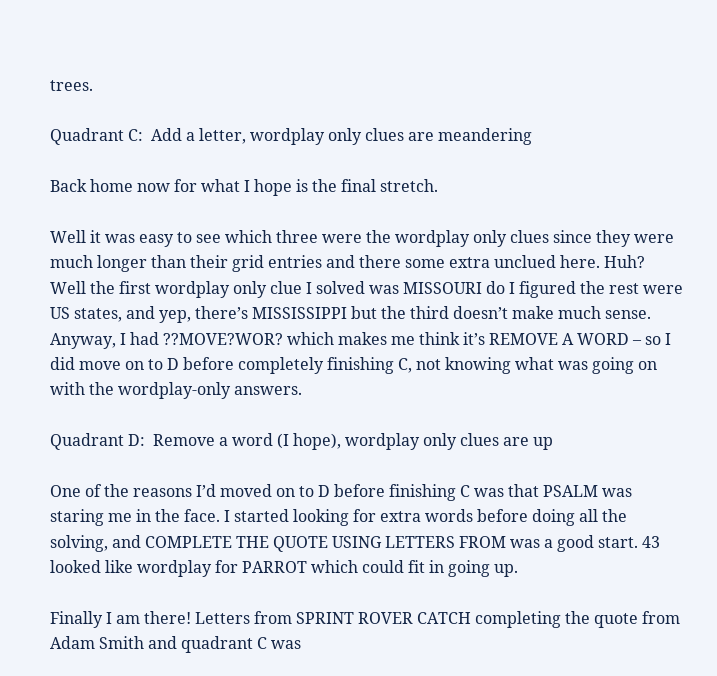trees.

Quadrant C:  Add a letter, wordplay only clues are meandering

Back home now for what I hope is the final stretch.

Well it was easy to see which three were the wordplay only clues since they were much longer than their grid entries and there some extra unclued here. Huh?  Well the first wordplay only clue I solved was MISSOURI do I figured the rest were US states, and yep, there’s MISSISSIPPI but the third doesn’t make much sense.  Anyway, I had ??MOVE?WOR? which makes me think it’s REMOVE A WORD – so I did move on to D before completely finishing C, not knowing what was going on with the wordplay-only answers.

Quadrant D:  Remove a word (I hope), wordplay only clues are up

One of the reasons I’d moved on to D before finishing C was that PSALM was staring me in the face. I started looking for extra words before doing all the solving, and COMPLETE THE QUOTE USING LETTERS FROM was a good start. 43 looked like wordplay for PARROT which could fit in going up.

Finally I am there! Letters from SPRINT ROVER CATCH completing the quote from Adam Smith and quadrant C was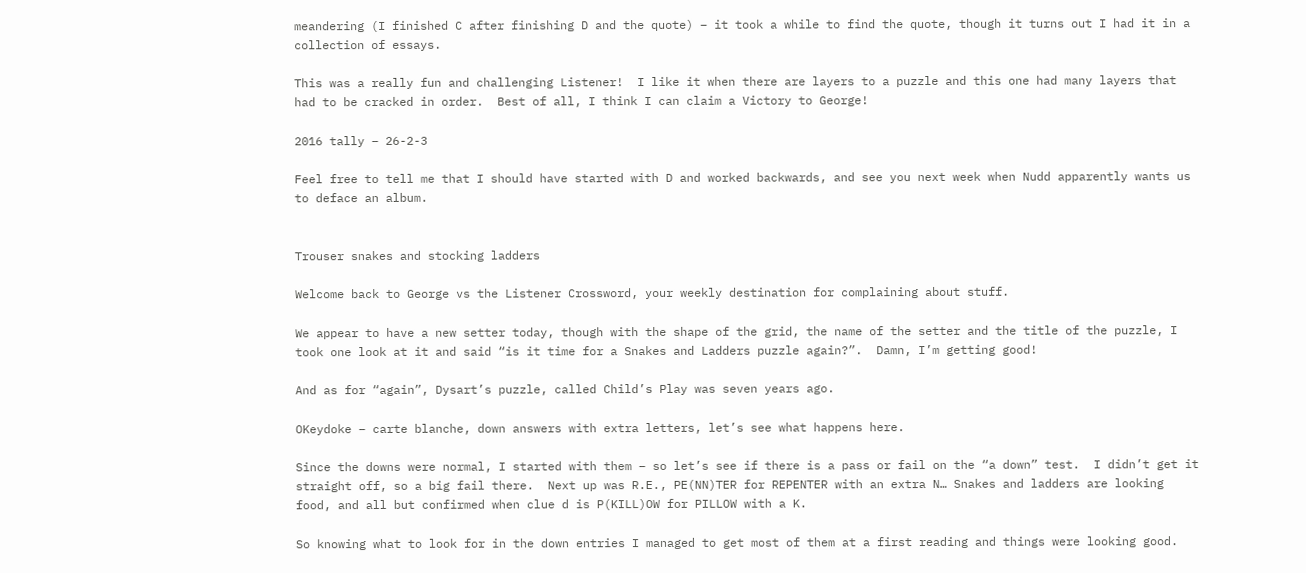meandering (I finished C after finishing D and the quote) – it took a while to find the quote, though it turns out I had it in a collection of essays.

This was a really fun and challenging Listener!  I like it when there are layers to a puzzle and this one had many layers that had to be cracked in order.  Best of all, I think I can claim a Victory to George!

2016 tally – 26-2-3

Feel free to tell me that I should have started with D and worked backwards, and see you next week when Nudd apparently wants us to deface an album.


Trouser snakes and stocking ladders

Welcome back to George vs the Listener Crossword, your weekly destination for complaining about stuff.

We appear to have a new setter today, though with the shape of the grid, the name of the setter and the title of the puzzle, I took one look at it and said “is it time for a Snakes and Ladders puzzle again?”.  Damn, I’m getting good!

And as for “again”, Dysart’s puzzle, called Child’s Play was seven years ago.

OKeydoke – carte blanche, down answers with extra letters, let’s see what happens here.

Since the downs were normal, I started with them – so let’s see if there is a pass or fail on the “a down” test.  I didn’t get it straight off, so a big fail there.  Next up was R.E., PE(NN)TER for REPENTER with an extra N… Snakes and ladders are looking food, and all but confirmed when clue d is P(KILL)OW for PILLOW with a K.

So knowing what to look for in the down entries I managed to get most of them at a first reading and things were looking good.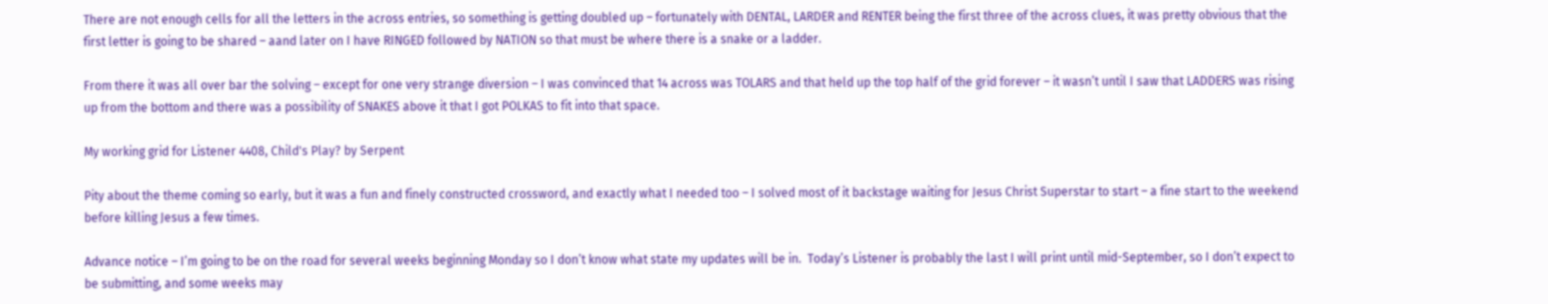There are not enough cells for all the letters in the across entries, so something is getting doubled up – fortunately with DENTAL, LARDER and RENTER being the first three of the across clues, it was pretty obvious that the first letter is going to be shared – aand later on I have RINGED followed by NATION so that must be where there is a snake or a ladder.

From there it was all over bar the solving – except for one very strange diversion – I was convinced that 14 across was TOLARS and that held up the top half of the grid forever – it wasn’t until I saw that LADDERS was rising up from the bottom and there was a possibility of SNAKES above it that I got POLKAS to fit into that space.

My working grid for Listener 4408, Child's Play? by Serpent

Pity about the theme coming so early, but it was a fun and finely constructed crossword, and exactly what I needed too – I solved most of it backstage waiting for Jesus Christ Superstar to start – a fine start to the weekend before killing Jesus a few times.

Advance notice – I’m going to be on the road for several weeks beginning Monday so I don’t know what state my updates will be in.  Today’s Listener is probably the last I will print until mid-September, so I don’t expect to be submitting, and some weeks may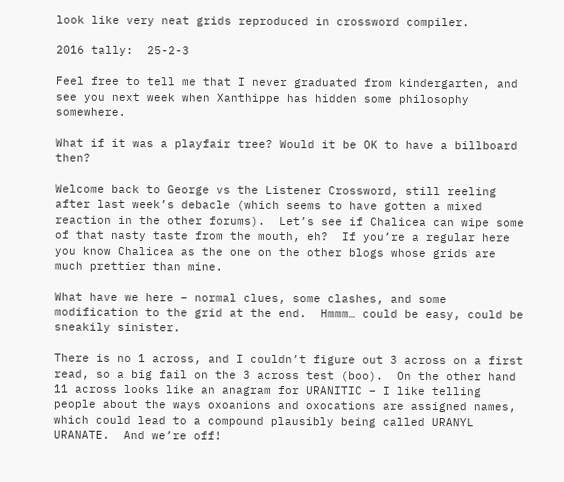look like very neat grids reproduced in crossword compiler.

2016 tally:  25-2-3

Feel free to tell me that I never graduated from kindergarten, and see you next week when Xanthippe has hidden some philosophy somewhere.

What if it was a playfair tree? Would it be OK to have a billboard then?

Welcome back to George vs the Listener Crossword, still reeling after last week’s debacle (which seems to have gotten a mixed reaction in the other forums).  Let’s see if Chalicea can wipe some of that nasty taste from the mouth, eh?  If you’re a regular here you know Chalicea as the one on the other blogs whose grids are much prettier than mine.

What have we here – normal clues, some clashes, and some modification to the grid at the end.  Hmmm… could be easy, could be sneakily sinister.

There is no 1 across, and I couldn’t figure out 3 across on a first read, so a big fail on the 3 across test (boo).  On the other hand 11 across looks like an anagram for URANITIC – I like telling people about the ways oxoanions and oxocations are assigned names, which could lead to a compound plausibly being called URANYL URANATE.  And we’re off!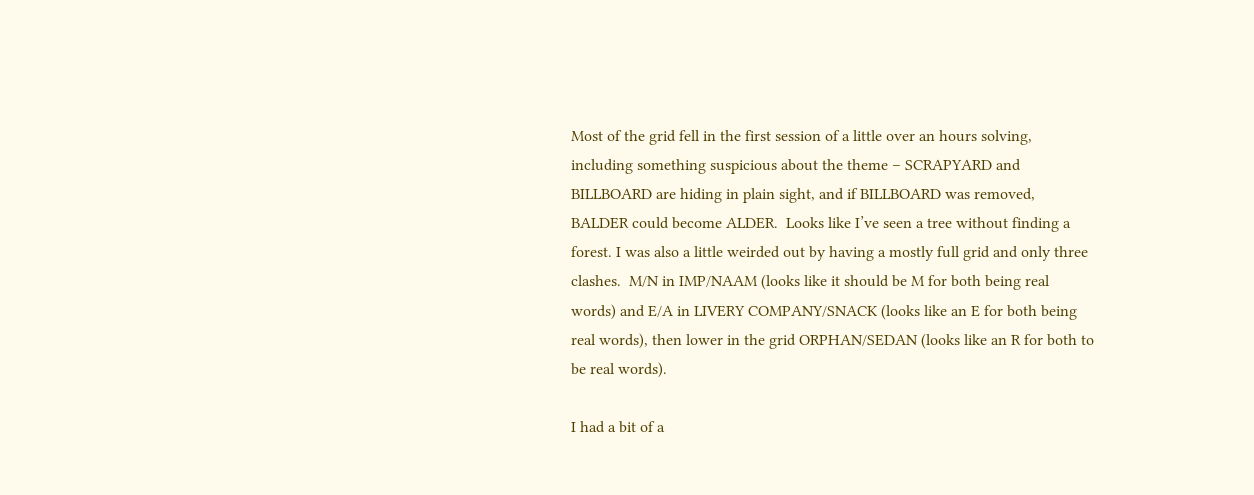Most of the grid fell in the first session of a little over an hours solving, including something suspicious about the theme – SCRAPYARD and BILLBOARD are hiding in plain sight, and if BILLBOARD was removed, BALDER could become ALDER.  Looks like I’ve seen a tree without finding a forest. I was also a little weirded out by having a mostly full grid and only three clashes.  M/N in IMP/NAAM (looks like it should be M for both being real words) and E/A in LIVERY COMPANY/SNACK (looks like an E for both being real words), then lower in the grid ORPHAN/SEDAN (looks like an R for both to be real words).

I had a bit of a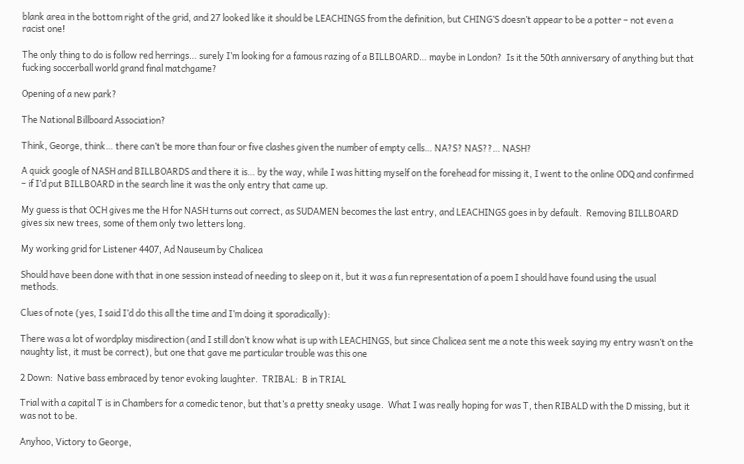blank area in the bottom right of the grid, and 27 looked like it should be LEACHINGS from the definition, but CHING’S doesn’t appear to be a potter – not even a racist one!

The only thing to do is follow red herrings… surely I’m looking for a famous razing of a BILLBOARD… maybe in London?  Is it the 50th anniversary of anything but that fucking soccerball world grand final matchgame?

Opening of a new park?

The National Billboard Association?

Think, George, think… there can’t be more than four or five clashes given the number of empty cells… NA?S? NAS??… NASH?

A quick google of NASH and BILLBOARDS and there it is… by the way, while I was hitting myself on the forehead for missing it, I went to the online ODQ and confirmed – if I’d put BILLBOARD in the search line it was the only entry that came up.

My guess is that OCH gives me the H for NASH turns out correct, as SUDAMEN becomes the last entry, and LEACHINGS goes in by default.  Removing BILLBOARD gives six new trees, some of them only two letters long.

My working grid for Listener 4407, Ad Nauseum by Chalicea

Should have been done with that in one session instead of needing to sleep on it, but it was a fun representation of a poem I should have found using the usual methods.

Clues of note (yes, I said I’d do this all the time and I’m doing it sporadically):

There was a lot of wordplay misdirection (and I still don’t know what is up with LEACHINGS, but since Chalicea sent me a note this week saying my entry wasn’t on the naughty list, it must be correct), but one that gave me particular trouble was this one

2 Down:  Native bass embraced by tenor evoking laughter.  TRIBAL:  B in TRIAL

Trial with a capital T is in Chambers for a comedic tenor, but that’s a pretty sneaky usage.  What I was really hoping for was T, then RIBALD with the D missing, but it was not to be.

Anyhoo, Victory to George,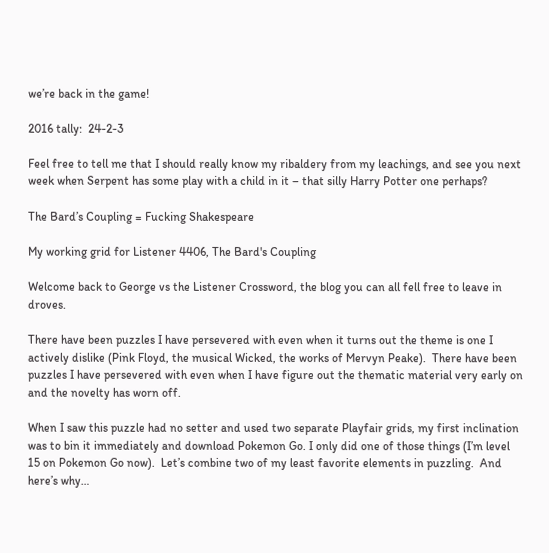we’re back in the game!

2016 tally:  24-2-3

Feel free to tell me that I should really know my ribaldery from my leachings, and see you next week when Serpent has some play with a child in it – that silly Harry Potter one perhaps?

The Bard’s Coupling = Fucking Shakespeare

My working grid for Listener 4406, The Bard's Coupling

Welcome back to George vs the Listener Crossword, the blog you can all fell free to leave in droves.

There have been puzzles I have persevered with even when it turns out the theme is one I actively dislike (Pink Floyd, the musical Wicked, the works of Mervyn Peake).  There have been puzzles I have persevered with even when I have figure out the thematic material very early on and the novelty has worn off.

When I saw this puzzle had no setter and used two separate Playfair grids, my first inclination was to bin it immediately and download Pokemon Go. I only did one of those things (I’m level 15 on Pokemon Go now).  Let’s combine two of my least favorite elements in puzzling.  And here’s why…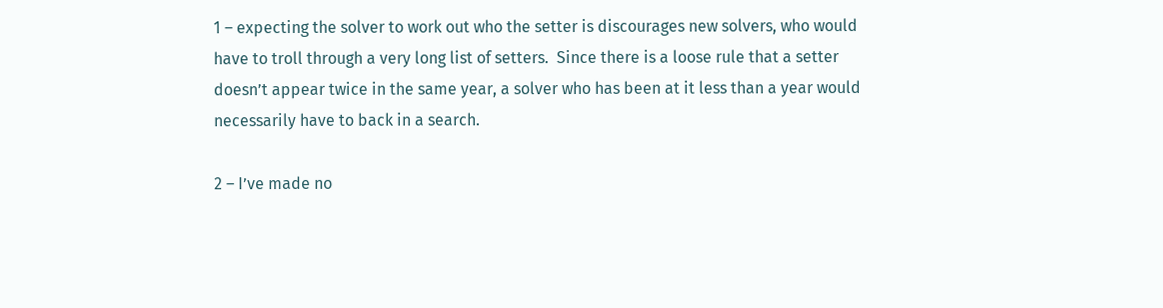1 – expecting the solver to work out who the setter is discourages new solvers, who would have to troll through a very long list of setters.  Since there is a loose rule that a setter doesn’t appear twice in the same year, a solver who has been at it less than a year would necessarily have to back in a search.

2 – I’ve made no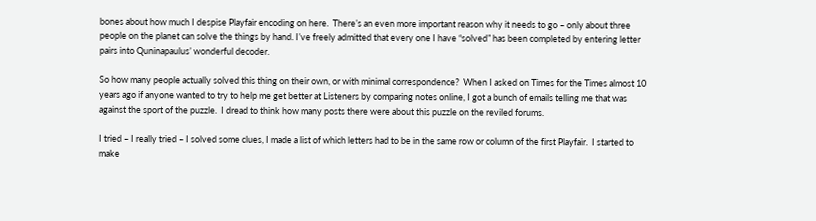bones about how much I despise Playfair encoding on here.  There’s an even more important reason why it needs to go – only about three people on the planet can solve the things by hand. I’ve freely admitted that every one I have “solved” has been completed by entering letter pairs into Quninapaulus’ wonderful decoder.

So how many people actually solved this thing on their own, or with minimal correspondence?  When I asked on Times for the Times almost 10 years ago if anyone wanted to try to help me get better at Listeners by comparing notes online, I got a bunch of emails telling me that was against the sport of the puzzle.  I dread to think how many posts there were about this puzzle on the reviled forums.

I tried – I really tried – I solved some clues, I made a list of which letters had to be in the same row or column of the first Playfair.  I started to make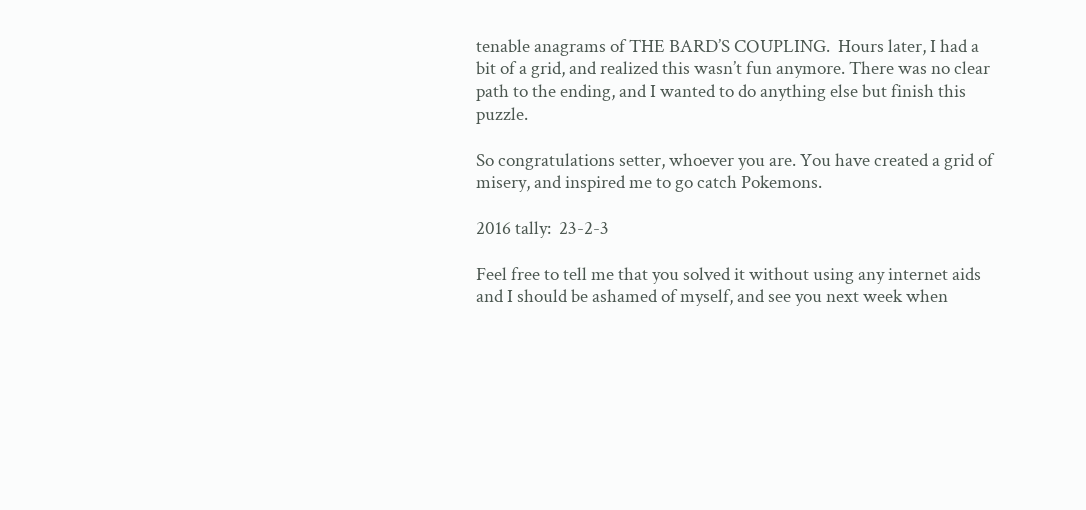tenable anagrams of THE BARD’S COUPLING.  Hours later, I had a bit of a grid, and realized this wasn’t fun anymore. There was no clear path to the ending, and I wanted to do anything else but finish this puzzle.

So congratulations setter, whoever you are. You have created a grid of misery, and inspired me to go catch Pokemons.

2016 tally:  23-2-3

Feel free to tell me that you solved it without using any internet aids and I should be ashamed of myself, and see you next week when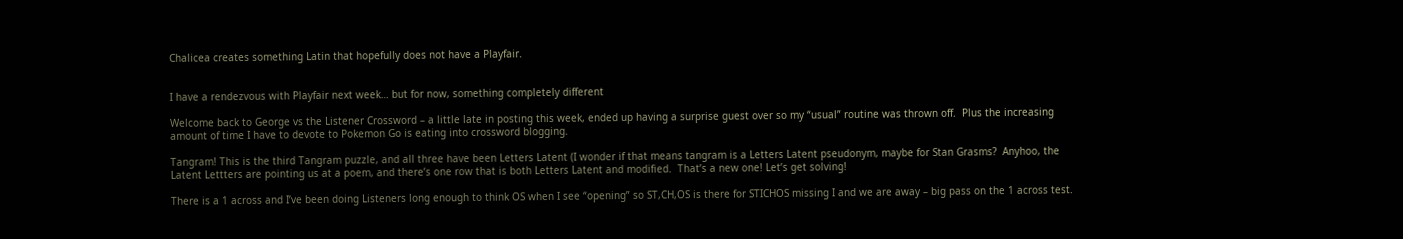Chalicea creates something Latin that hopefully does not have a Playfair.


I have a rendezvous with Playfair next week… but for now, something completely different

Welcome back to George vs the Listener Crossword – a little late in posting this week, ended up having a surprise guest over so my “usual” routine was thrown off.  Plus the increasing amount of time I have to devote to Pokemon Go is eating into crossword blogging.

Tangram! This is the third Tangram puzzle, and all three have been Letters Latent (I wonder if that means tangram is a Letters Latent pseudonym, maybe for Stan Grasms?  Anyhoo, the Latent Lettters are pointing us at a poem, and there’s one row that is both Letters Latent and modified.  That’s a new one! Let’s get solving!

There is a 1 across and I’ve been doing Listeners long enough to think OS when I see “opening” so ST,CH,OS is there for STICHOS missing I and we are away – big pass on the 1 across test.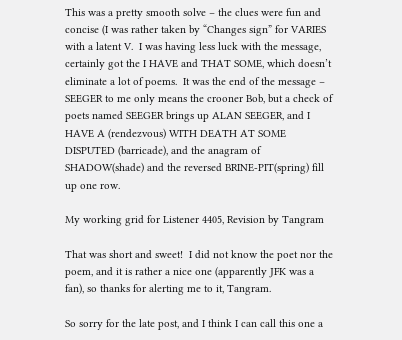This was a pretty smooth solve – the clues were fun and concise (I was rather taken by “Changes sign” for VARIES with a latent V.  I was having less luck with the message, certainly got the I HAVE and THAT SOME, which doesn’t eliminate a lot of poems.  It was the end of the message – SEEGER to me only means the crooner Bob, but a check of poets named SEEGER brings up ALAN SEEGER, and I HAVE A (rendezvous) WITH DEATH AT SOME DISPUTED (barricade), and the anagram of SHADOW(shade) and the reversed BRINE-PIT(spring) fill up one row.

My working grid for Listener 4405, Revision by Tangram

That was short and sweet!  I did not know the poet nor the poem, and it is rather a nice one (apparently JFK was a fan), so thanks for alerting me to it, Tangram.

So sorry for the late post, and I think I can call this one a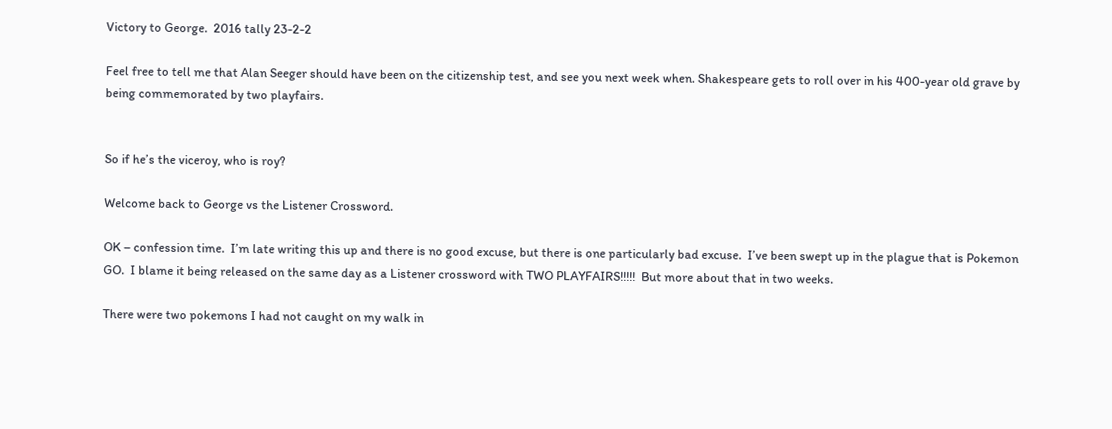Victory to George.  2016 tally 23-2-2

Feel free to tell me that Alan Seeger should have been on the citizenship test, and see you next week when. Shakespeare gets to roll over in his 400-year old grave by being commemorated by two playfairs.


So if he’s the viceroy, who is roy?

Welcome back to George vs the Listener Crossword.

OK – confession time.  I’m late writing this up and there is no good excuse, but there is one particularly bad excuse.  I’ve been swept up in the plague that is Pokemon GO.  I blame it being released on the same day as a Listener crossword with TWO PLAYFAIRS!!!!!  But more about that in two weeks.

There were two pokemons I had not caught on my walk in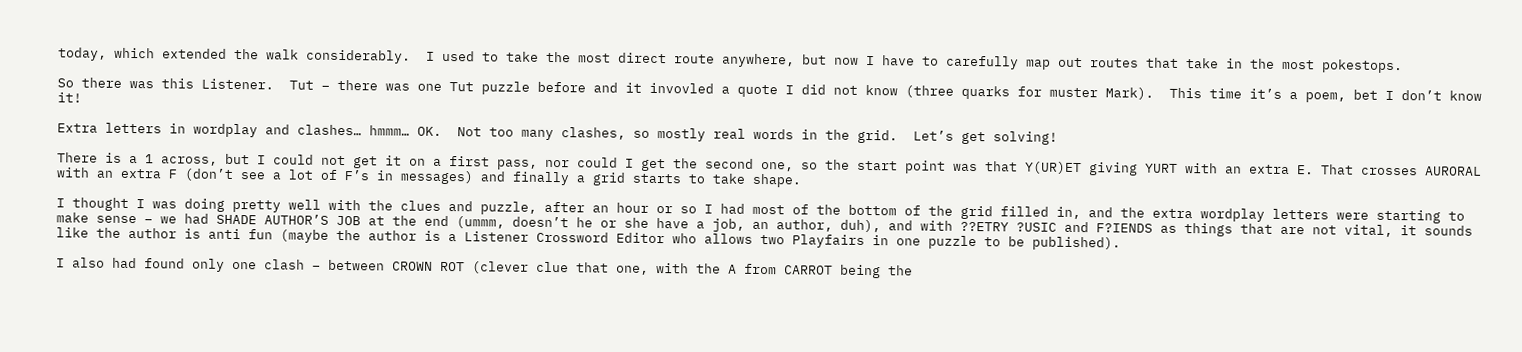today, which extended the walk considerably.  I used to take the most direct route anywhere, but now I have to carefully map out routes that take in the most pokestops.

So there was this Listener.  Tut – there was one Tut puzzle before and it invovled a quote I did not know (three quarks for muster Mark).  This time it’s a poem, bet I don’t know it!

Extra letters in wordplay and clashes… hmmm… OK.  Not too many clashes, so mostly real words in the grid.  Let’s get solving!

There is a 1 across, but I could not get it on a first pass, nor could I get the second one, so the start point was that Y(UR)ET giving YURT with an extra E. That crosses AURORAL with an extra F (don’t see a lot of F’s in messages) and finally a grid starts to take shape.

I thought I was doing pretty well with the clues and puzzle, after an hour or so I had most of the bottom of the grid filled in, and the extra wordplay letters were starting to make sense – we had SHADE AUTHOR’S JOB at the end (ummm, doesn’t he or she have a job, an author, duh), and with ??ETRY ?USIC and F?IENDS as things that are not vital, it sounds like the author is anti fun (maybe the author is a Listener Crossword Editor who allows two Playfairs in one puzzle to be published).

I also had found only one clash – between CROWN ROT (clever clue that one, with the A from CARROT being the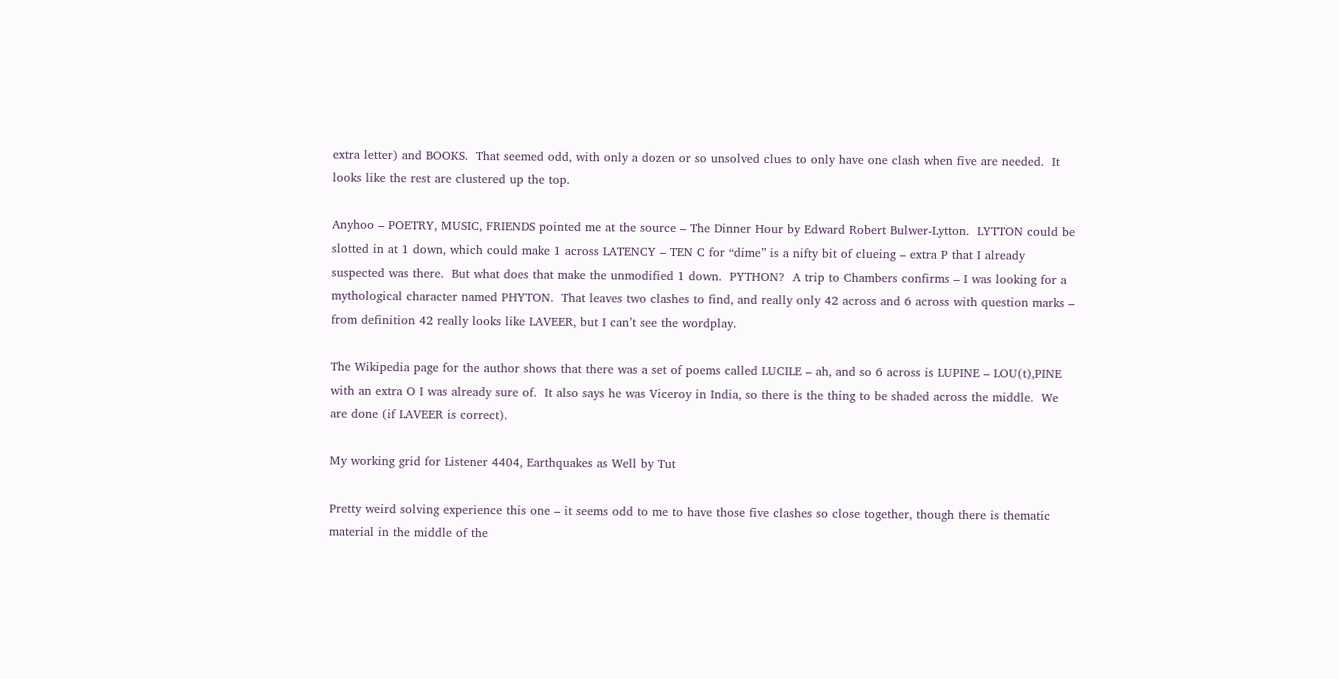extra letter) and BOOKS.  That seemed odd, with only a dozen or so unsolved clues to only have one clash when five are needed.  It looks like the rest are clustered up the top.

Anyhoo – POETRY, MUSIC, FRIENDS pointed me at the source – The Dinner Hour by Edward Robert Bulwer-Lytton.  LYTTON could be slotted in at 1 down, which could make 1 across LATENCY – TEN C for “dime” is a nifty bit of clueing – extra P that I already suspected was there.  But what does that make the unmodified 1 down.  PYTHON?  A trip to Chambers confirms – I was looking for a mythological character named PHYTON.  That leaves two clashes to find, and really only 42 across and 6 across with question marks – from definition 42 really looks like LAVEER, but I can’t see the wordplay.

The Wikipedia page for the author shows that there was a set of poems called LUCILE – ah, and so 6 across is LUPINE – LOU(t),PINE with an extra O I was already sure of.  It also says he was Viceroy in India, so there is the thing to be shaded across the middle.  We are done (if LAVEER is correct).

My working grid for Listener 4404, Earthquakes as Well by Tut

Pretty weird solving experience this one – it seems odd to me to have those five clashes so close together, though there is thematic material in the middle of the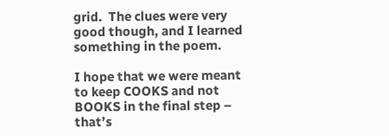grid.  The clues were very good though, and I learned something in the poem.

I hope that we were meant to keep COOKS and not BOOKS in the final step – that’s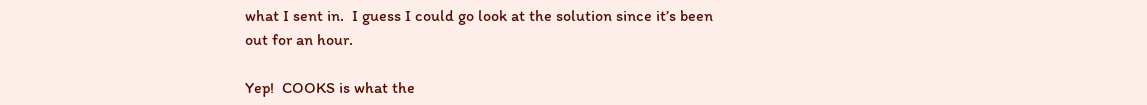what I sent in.  I guess I could go look at the solution since it’s been out for an hour.

Yep!  COOKS is what the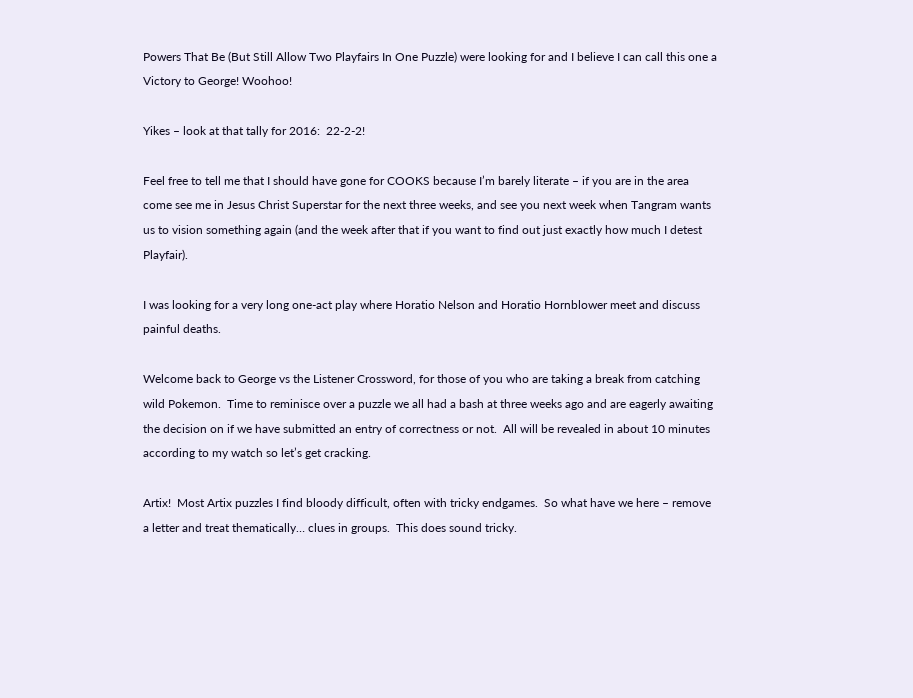Powers That Be (But Still Allow Two Playfairs In One Puzzle) were looking for and I believe I can call this one a Victory to George! Woohoo!

Yikes – look at that tally for 2016:  22-2-2!

Feel free to tell me that I should have gone for COOKS because I’m barely literate – if you are in the area come see me in Jesus Christ Superstar for the next three weeks, and see you next week when Tangram wants us to vision something again (and the week after that if you want to find out just exactly how much I detest Playfair).

I was looking for a very long one-act play where Horatio Nelson and Horatio Hornblower meet and discuss painful deaths.

Welcome back to George vs the Listener Crossword, for those of you who are taking a break from catching wild Pokemon.  Time to reminisce over a puzzle we all had a bash at three weeks ago and are eagerly awaiting the decision on if we have submitted an entry of correctness or not.  All will be revealed in about 10 minutes according to my watch so let’s get cracking.

Artix!  Most Artix puzzles I find bloody difficult, often with tricky endgames.  So what have we here – remove a letter and treat thematically… clues in groups.  This does sound tricky.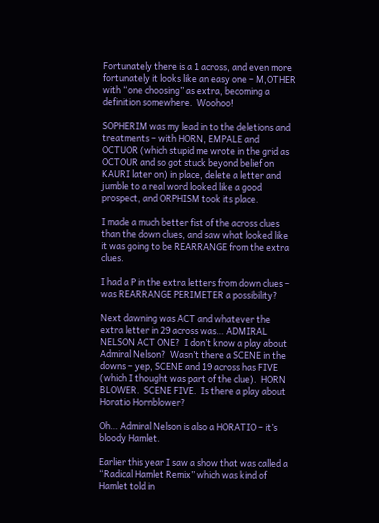Fortunately there is a 1 across, and even more fortunately it looks like an easy one – M,OTHER with “one choosing” as extra, becoming a definition somewhere.  Woohoo!

SOPHERIM was my lead in to the deletions and treatments – with HORN, EMPALE and OCTUOR (which stupid me wrote in the grid as OCTOUR and so got stuck beyond belief on KAURI later on) in place, delete a letter and jumble to a real word looked like a good prospect, and ORPHISM took its place.

I made a much better fist of the across clues than the down clues, and saw what looked like it was going to be REARRANGE from the extra clues.

I had a P in the extra letters from down clues – was REARRANGE PERIMETER a possibility?

Next dawning was ACT and whatever the extra letter in 29 across was… ADMIRAL NELSON ACT ONE?  I don’t know a play about Admiral Nelson?  Wasn’t there a SCENE in the downs – yep, SCENE and 19 across has FIVE (which I thought was part of the clue).  HORN BLOWER.  SCENE FIVE.  Is there a play about Horatio Hornblower?

Oh… Admiral Nelson is also a HORATIO – it’s bloody Hamlet.

Earlier this year I saw a show that was called a “Radical Hamlet Remix” which was kind of Hamlet told in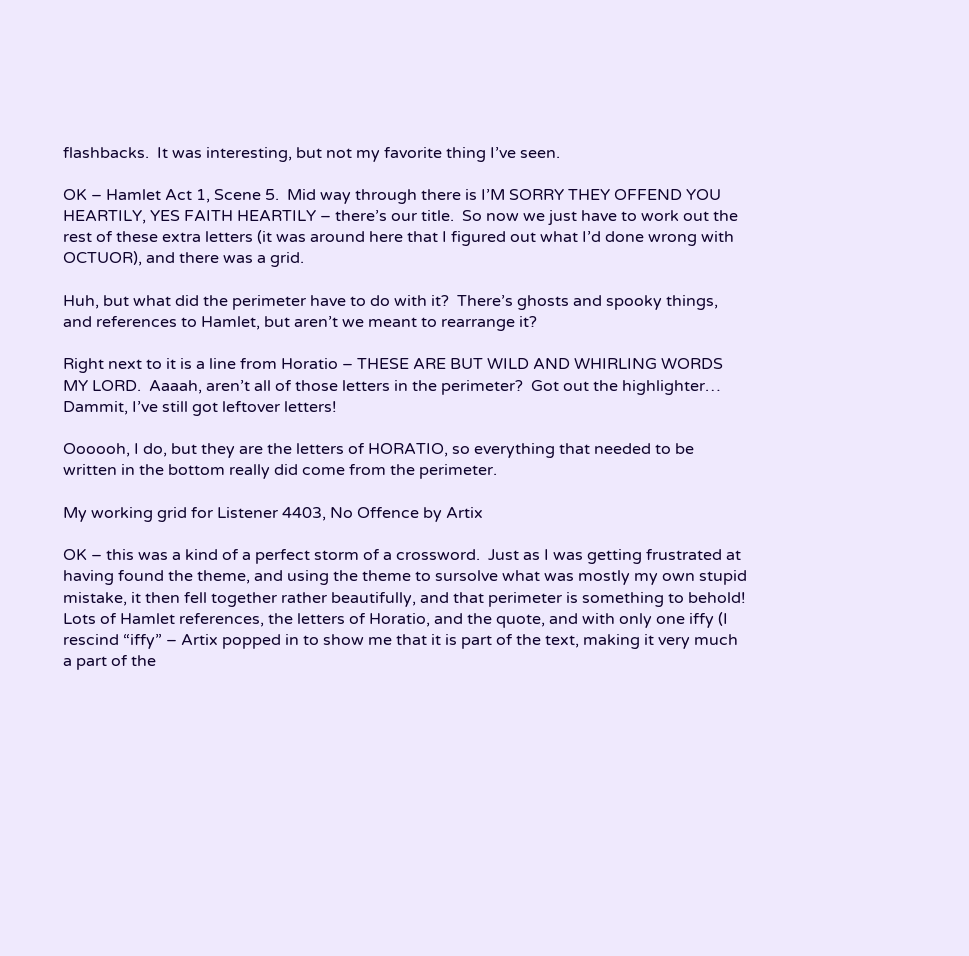flashbacks.  It was interesting, but not my favorite thing I’ve seen.

OK – Hamlet Act 1, Scene 5.  Mid way through there is I’M SORRY THEY OFFEND YOU HEARTILY, YES FAITH HEARTILY – there’s our title.  So now we just have to work out the rest of these extra letters (it was around here that I figured out what I’d done wrong with OCTUOR), and there was a grid.

Huh, but what did the perimeter have to do with it?  There’s ghosts and spooky things, and references to Hamlet, but aren’t we meant to rearrange it?

Right next to it is a line from Horatio – THESE ARE BUT WILD AND WHIRLING WORDS MY LORD.  Aaaah, aren’t all of those letters in the perimeter?  Got out the highlighter… Dammit, I’ve still got leftover letters!

Oooooh, I do, but they are the letters of HORATIO, so everything that needed to be written in the bottom really did come from the perimeter.

My working grid for Listener 4403, No Offence by Artix

OK – this was a kind of a perfect storm of a crossword.  Just as I was getting frustrated at having found the theme, and using the theme to sursolve what was mostly my own stupid mistake, it then fell together rather beautifully, and that perimeter is something to behold!  Lots of Hamlet references, the letters of Horatio, and the quote, and with only one iffy (I rescind “iffy” – Artix popped in to show me that it is part of the text, making it very much a part of the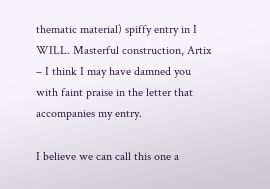thematic material) spiffy entry in I WILL. Masterful construction, Artix – I think I may have damned you with faint praise in the letter that accompanies my entry.

I believe we can call this one a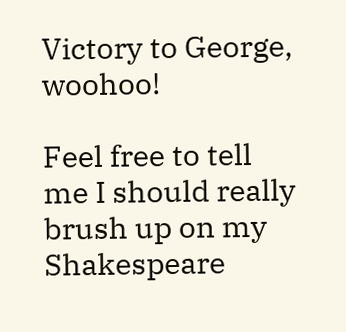Victory to George, woohoo!

Feel free to tell me I should really brush up on my Shakespeare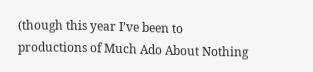(though this year I’ve been to productions of Much Ado About Nothing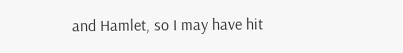and Hamlet, so I may have hit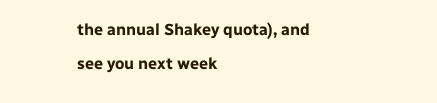the annual Shakey quota), and see you next week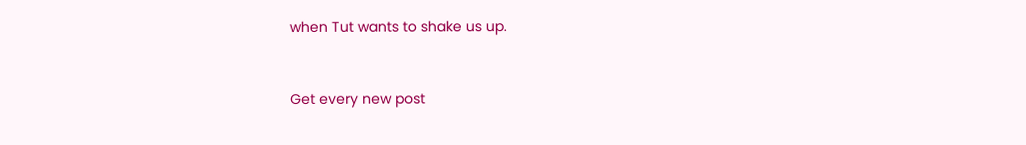when Tut wants to shake us up.


Get every new post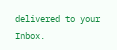delivered to your Inbox.